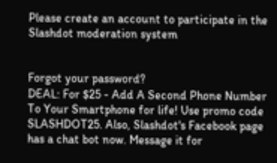Please create an account to participate in the Slashdot moderation system


Forgot your password?
DEAL: For $25 - Add A Second Phone Number To Your Smartphone for life! Use promo code SLASHDOT25. Also, Slashdot's Facebook page has a chat bot now. Message it for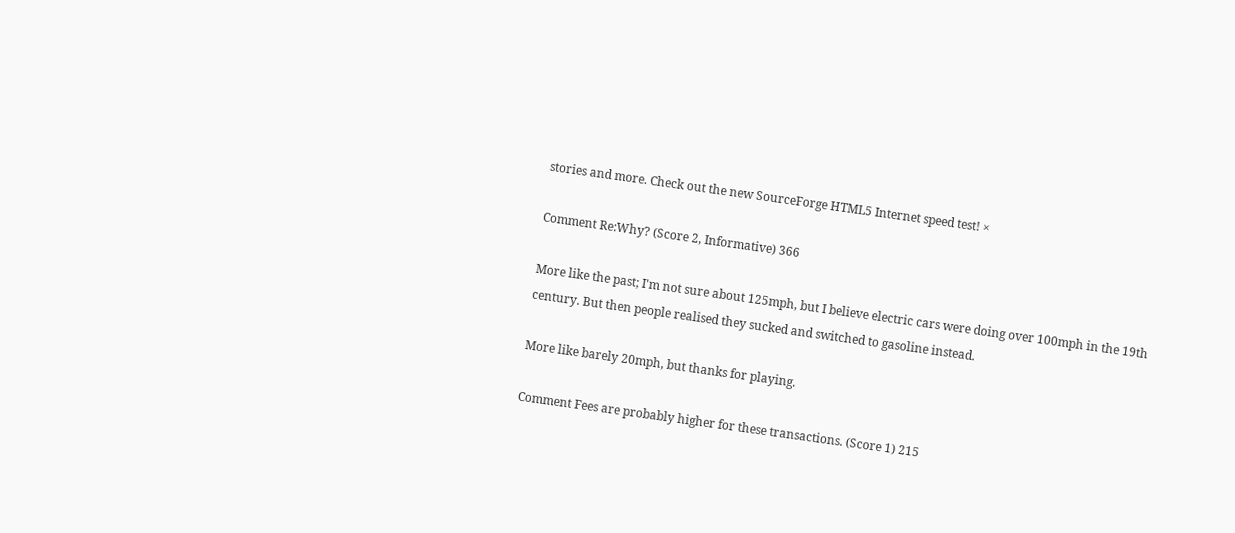stories and more. Check out the new SourceForge HTML5 Internet speed test! ×

Comment Re:Why? (Score 2, Informative) 366

More like the past; I'm not sure about 125mph, but I believe electric cars were doing over 100mph in the 19th century. But then people realised they sucked and switched to gasoline instead.

More like barely 20mph, but thanks for playing.

Comment Fees are probably higher for these transactions. (Score 1) 215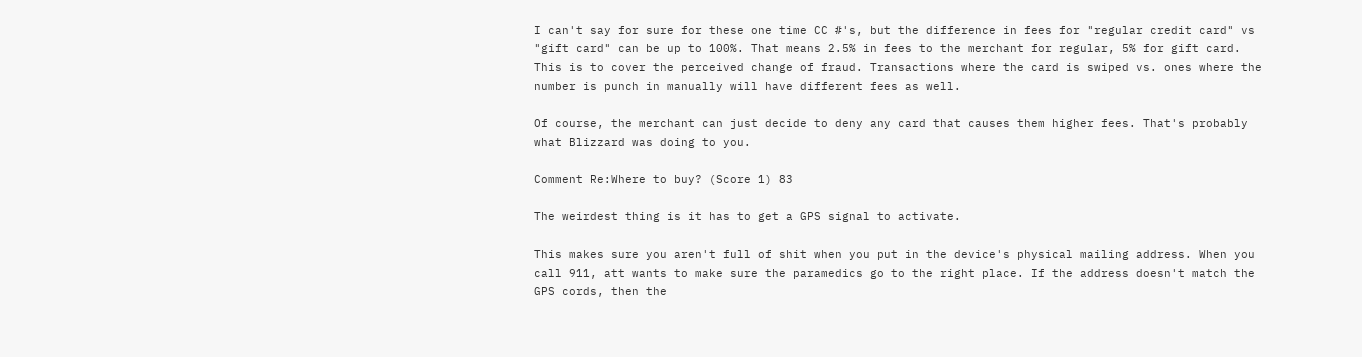I can't say for sure for these one time CC #'s, but the difference in fees for "regular credit card" vs "gift card" can be up to 100%. That means 2.5% in fees to the merchant for regular, 5% for gift card. This is to cover the perceived change of fraud. Transactions where the card is swiped vs. ones where the number is punch in manually will have different fees as well.

Of course, the merchant can just decide to deny any card that causes them higher fees. That's probably what Blizzard was doing to you.

Comment Re:Where to buy? (Score 1) 83

The weirdest thing is it has to get a GPS signal to activate.

This makes sure you aren't full of shit when you put in the device's physical mailing address. When you call 911, att wants to make sure the paramedics go to the right place. If the address doesn't match the GPS cords, then the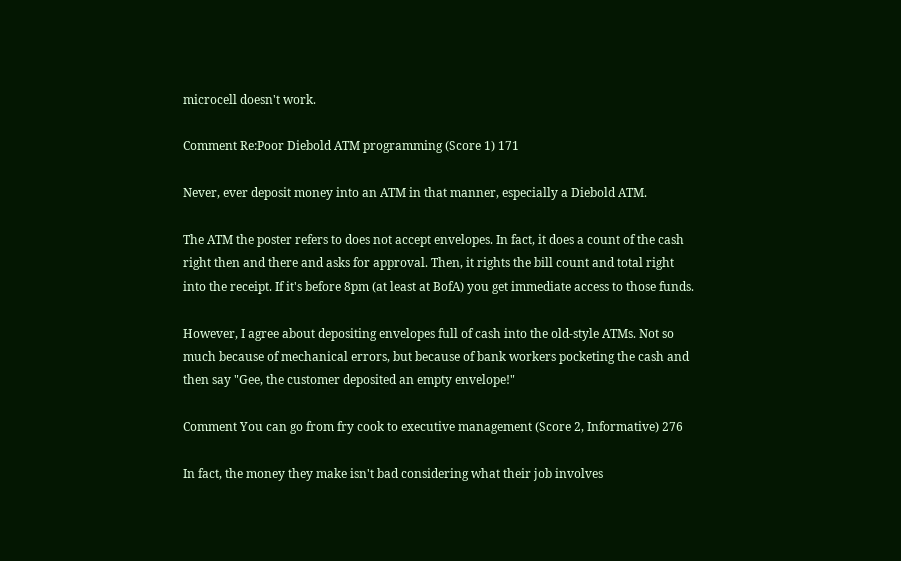microcell doesn't work.

Comment Re:Poor Diebold ATM programming (Score 1) 171

Never, ever deposit money into an ATM in that manner, especially a Diebold ATM.

The ATM the poster refers to does not accept envelopes. In fact, it does a count of the cash right then and there and asks for approval. Then, it rights the bill count and total right into the receipt. If it's before 8pm (at least at BofA) you get immediate access to those funds.

However, I agree about depositing envelopes full of cash into the old-style ATMs. Not so much because of mechanical errors, but because of bank workers pocketing the cash and then say "Gee, the customer deposited an empty envelope!"

Comment You can go from fry cook to executive management (Score 2, Informative) 276

In fact, the money they make isn't bad considering what their job involves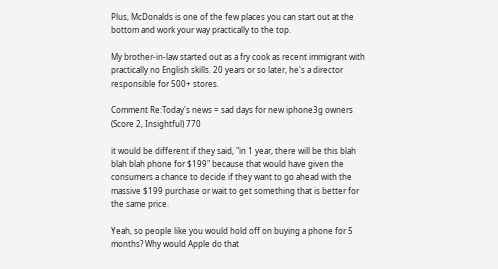Plus, McDonalds is one of the few places you can start out at the bottom and work your way practically to the top.

My brother-in-law started out as a fry cook as recent immigrant with practically no English skills. 20 years or so later, he's a director responsible for 500+ stores.

Comment Re:Today's news = sad days for new iphone3g owners (Score 2, Insightful) 770

it would be different if they said, "in 1 year, there will be this blah blah blah phone for $199" because that would have given the consumers a chance to decide if they want to go ahead with the massive $199 purchase or wait to get something that is better for the same price.

Yeah, so people like you would hold off on buying a phone for 5 months? Why would Apple do that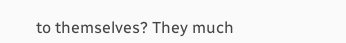to themselves? They much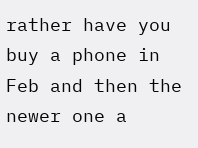rather have you buy a phone in Feb and then the newer one a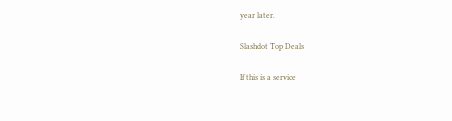year later.

Slashdot Top Deals

If this is a service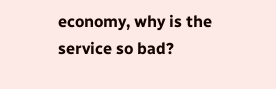economy, why is the service so bad?